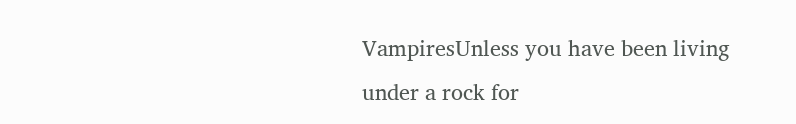VampiresUnless you have been living under a rock for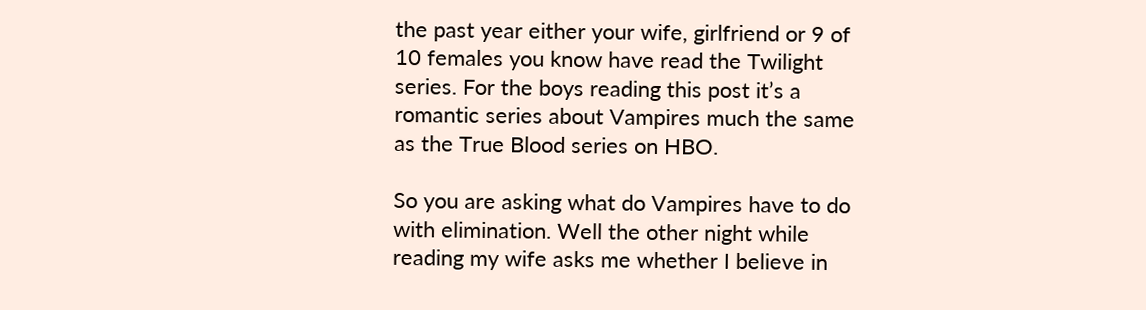the past year either your wife, girlfriend or 9 of 10 females you know have read the Twilight series. For the boys reading this post it’s a romantic series about Vampires much the same as the True Blood series on HBO.

So you are asking what do Vampires have to do with elimination. Well the other night while reading my wife asks me whether I believe in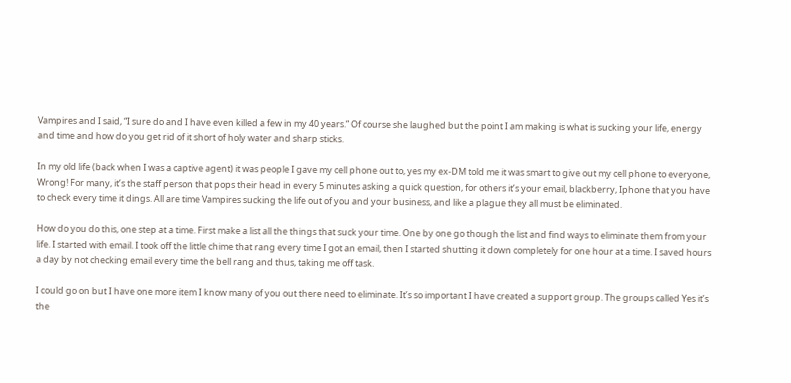Vampires and I said, “I sure do and I have even killed a few in my 40 years.” Of course she laughed but the point I am making is what is sucking your life, energy and time and how do you get rid of it short of holy water and sharp sticks.

In my old life (back when I was a captive agent) it was people I gave my cell phone out to, yes my ex-DM told me it was smart to give out my cell phone to everyone, Wrong! For many, it’s the staff person that pops their head in every 5 minutes asking a quick question, for others it’s your email, blackberry, Iphone that you have to check every time it dings. All are time Vampires sucking the life out of you and your business, and like a plague they all must be eliminated.

How do you do this, one step at a time. First make a list all the things that suck your time. One by one go though the list and find ways to eliminate them from your life. I started with email. I took off the little chime that rang every time I got an email, then I started shutting it down completely for one hour at a time. I saved hours a day by not checking email every time the bell rang and thus, taking me off task.

I could go on but I have one more item I know many of you out there need to eliminate. It’s so important I have created a support group. The groups called Yes it’s the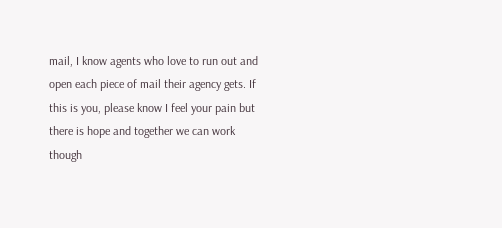mail, I know agents who love to run out and open each piece of mail their agency gets. If this is you, please know I feel your pain but there is hope and together we can work though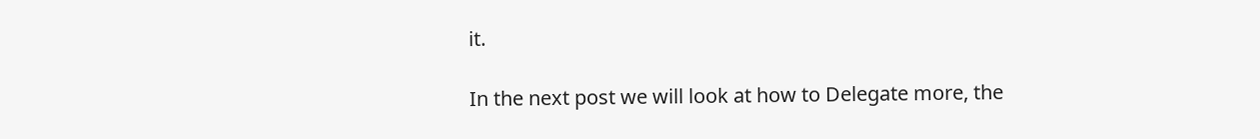it.

In the next post we will look at how to Delegate more, the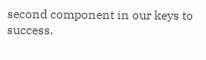second component in our keys to success.